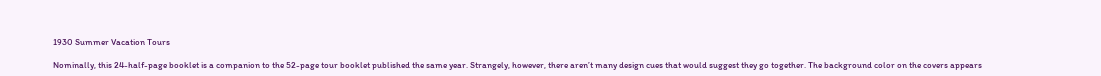1930 Summer Vacation Tours

Nominally, this 24-half-page booklet is a companion to the 52-page tour booklet published the same year. Strangely, however, there aren’t many design cues that would suggest they go together. The background color on the covers appears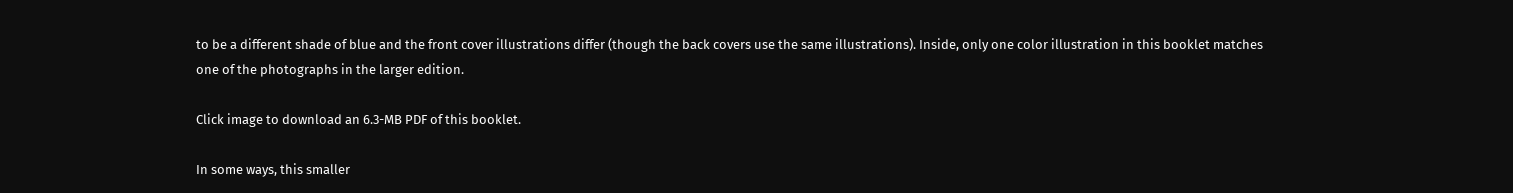to be a different shade of blue and the front cover illustrations differ (though the back covers use the same illustrations). Inside, only one color illustration in this booklet matches one of the photographs in the larger edition.

Click image to download an 6.3-MB PDF of this booklet.

In some ways, this smaller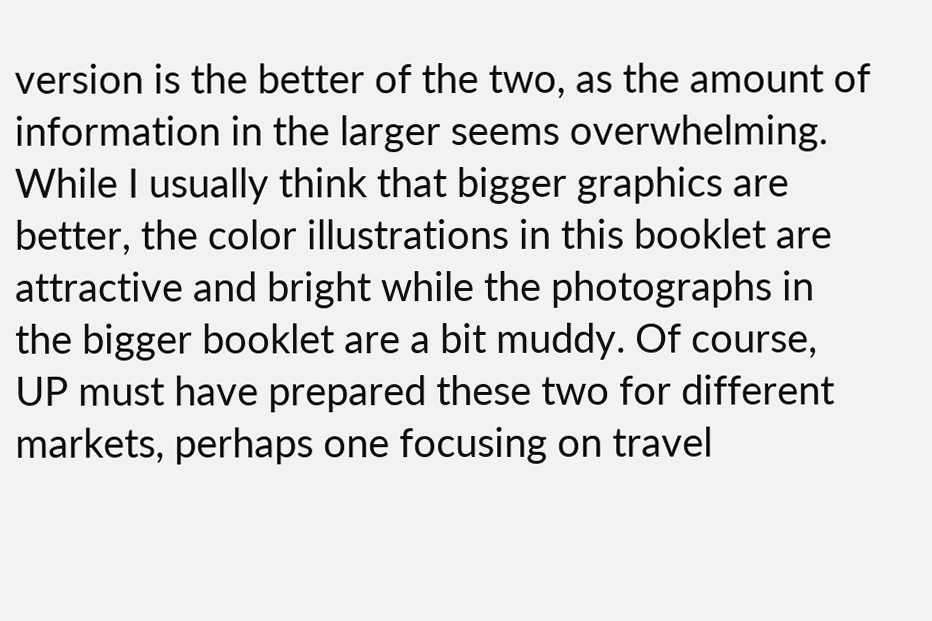version is the better of the two, as the amount of information in the larger seems overwhelming. While I usually think that bigger graphics are better, the color illustrations in this booklet are attractive and bright while the photographs in the bigger booklet are a bit muddy. Of course, UP must have prepared these two for different markets, perhaps one focusing on travel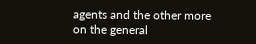agents and the other more on the general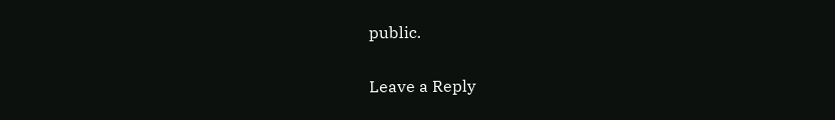public.

Leave a Reply